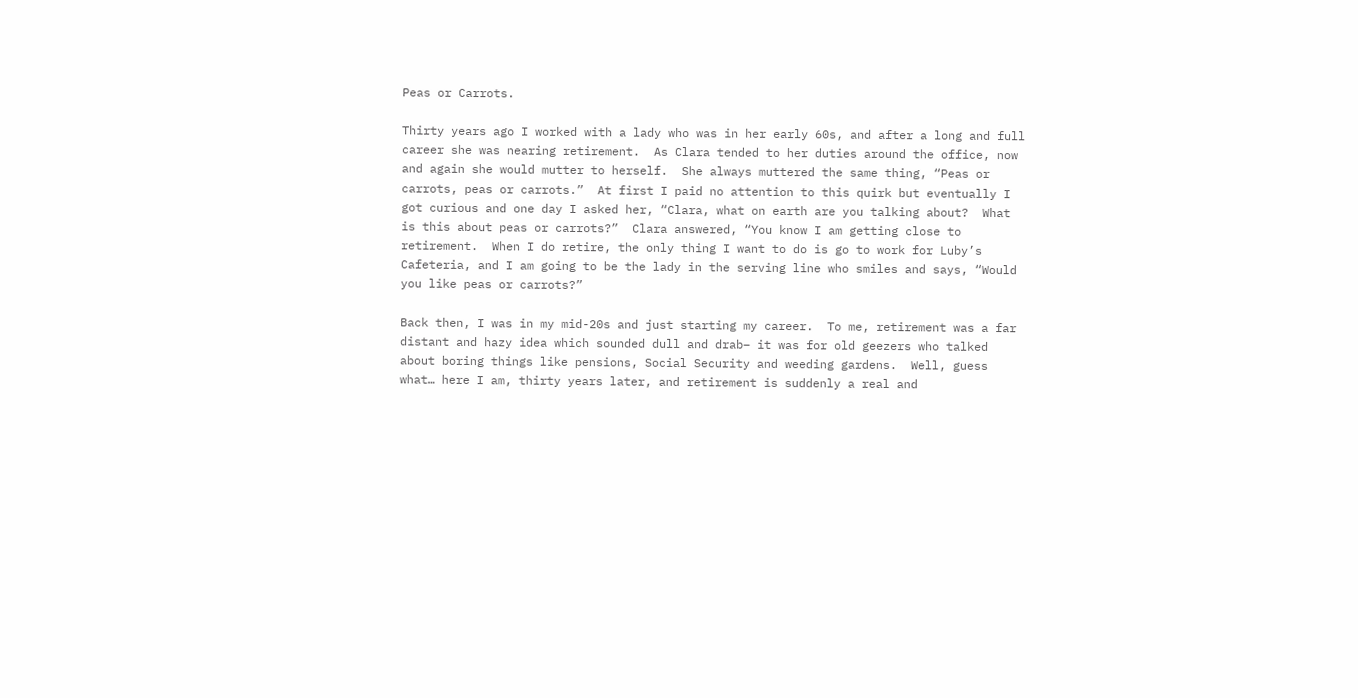Peas or Carrots.

Thirty years ago I worked with a lady who was in her early 60s, and after a long and full career she was nearing retirement.  As Clara tended to her duties around the office, now and again she would mutter to herself.  She always muttered the same thing, “Peas or carrots, peas or carrots.”  At first I paid no attention to this quirk but eventually I got curious and one day I asked her, “Clara, what on earth are you talking about?  What is this about peas or carrots?”  Clara answered, “You know I am getting close to retirement.  When I do retire, the only thing I want to do is go to work for Luby’s Cafeteria, and I am going to be the lady in the serving line who smiles and says, “Would you like peas or carrots?”

Back then, I was in my mid-20s and just starting my career.  To me, retirement was a far distant and hazy idea which sounded dull and drab– it was for old geezers who talked about boring things like pensions, Social Security and weeding gardens.  Well, guess what… here I am, thirty years later, and retirement is suddenly a real and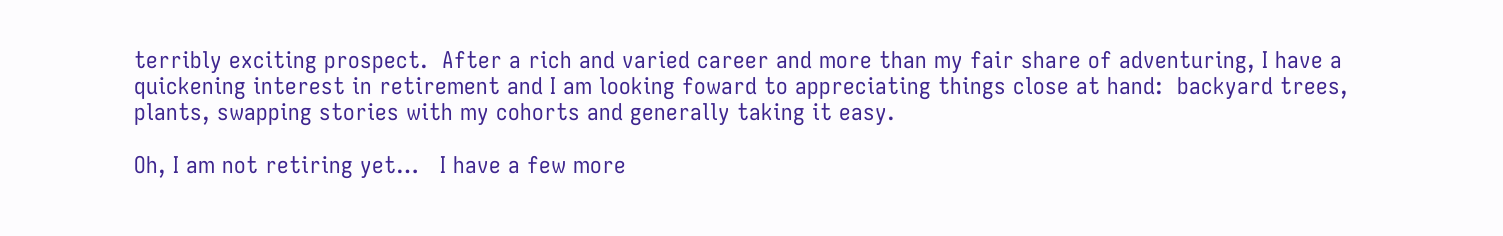terribly exciting prospect.  After a rich and varied career and more than my fair share of adventuring, I have a quickening interest in retirement and I am looking foward to appreciating things close at hand:  backyard trees, plants, swapping stories with my cohorts and generally taking it easy.

Oh, I am not retiring yet…   I have a few more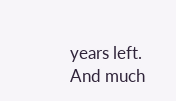years left.  And much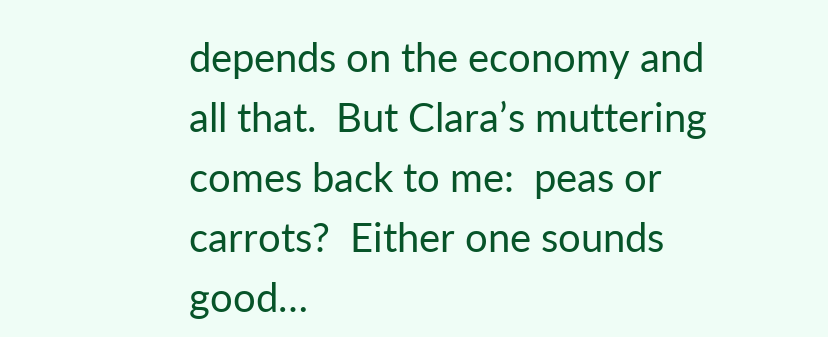depends on the economy and all that.  But Clara’s muttering comes back to me:  peas or carrots?  Either one sounds good…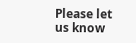Please let us know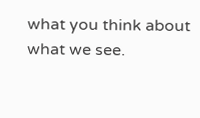what you think about what we see.